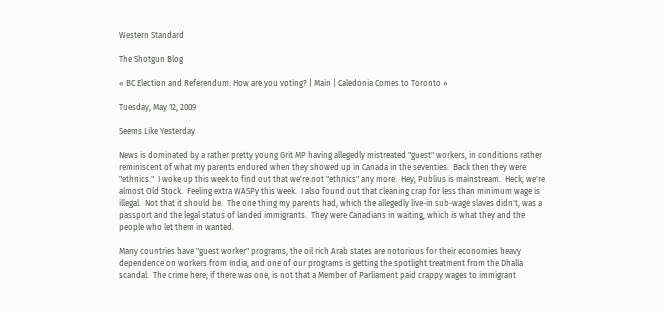Western Standard

The Shotgun Blog

« BC Election and Referendum: How are you voting? | Main | Caledonia Comes to Toronto »

Tuesday, May 12, 2009

Seems Like Yesterday

News is dominated by a rather pretty young Grit MP having allegedly mistreated "guest" workers, in conditions rather reminiscent of what my parents endured when they showed up in Canada in the seventies.  Back then they were "ethnics."  I woke up this week to find out that we're not "ethnics" any more.  Hey, Publius is mainstream.  Heck, we're almost Old Stock.  Feeling extra WASPy this week.  I also found out that cleaning crap for less than minimum wage is illegal.  Not that it should be.  The one thing my parents had, which the allegedly live-in sub-wage slaves didn't, was a passport and the legal status of landed immigrants.  They were Canadians in waiting, which is what they and the people who let them in wanted.

Many countries have "guest worker" programs, the oil rich Arab states are notorious for their economies heavy dependence on workers from India, and one of our programs is getting the spotlight treatment from the Dhalla scandal.  The crime here, if there was one, is not that a Member of Parliament paid crappy wages to immigrant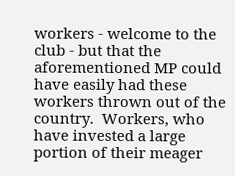workers - welcome to the club - but that the aforementioned MP could have easily had these workers thrown out of the country.  Workers, who have invested a large portion of their meager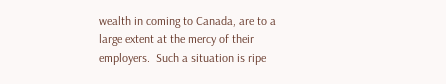wealth in coming to Canada, are to a large extent at the mercy of their employers.  Such a situation is ripe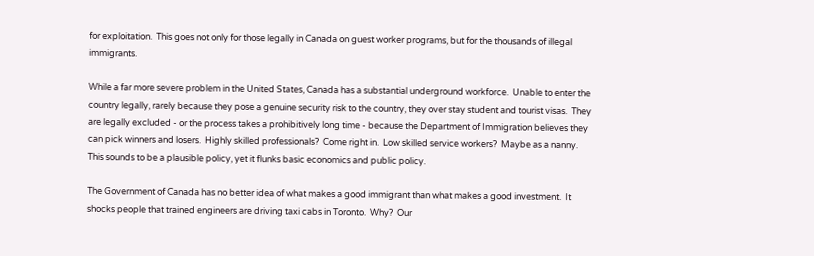for exploitation.  This goes not only for those legally in Canada on guest worker programs, but for the thousands of illegal immigrants.

While a far more severe problem in the United States, Canada has a substantial underground workforce.  Unable to enter the country legally, rarely because they pose a genuine security risk to the country, they over stay student and tourist visas.  They are legally excluded - or the process takes a prohibitively long time - because the Department of Immigration believes they can pick winners and losers.  Highly skilled professionals?  Come right in.  Low skilled service workers?  Maybe as a nanny.  This sounds to be a plausible policy, yet it flunks basic economics and public policy.

The Government of Canada has no better idea of what makes a good immigrant than what makes a good investment.  It shocks people that trained engineers are driving taxi cabs in Toronto.  Why?  Our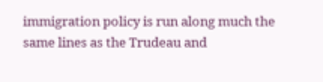immigration policy is run along much the same lines as the Trudeau and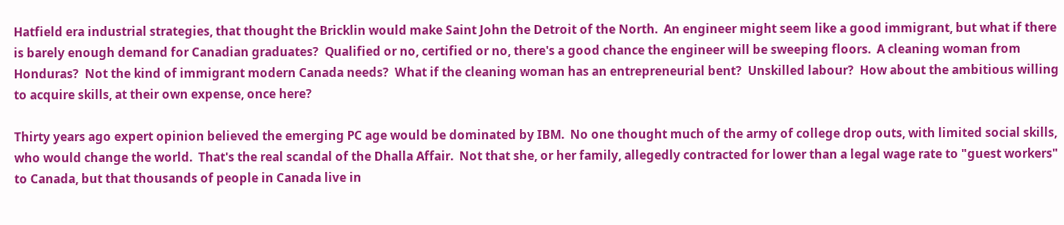Hatfield era industrial strategies, that thought the Bricklin would make Saint John the Detroit of the North.  An engineer might seem like a good immigrant, but what if there is barely enough demand for Canadian graduates?  Qualified or no, certified or no, there's a good chance the engineer will be sweeping floors.  A cleaning woman from Honduras?  Not the kind of immigrant modern Canada needs?  What if the cleaning woman has an entrepreneurial bent?  Unskilled labour?  How about the ambitious willing to acquire skills, at their own expense, once here?

Thirty years ago expert opinion believed the emerging PC age would be dominated by IBM.  No one thought much of the army of college drop outs, with limited social skills, who would change the world.  That's the real scandal of the Dhalla Affair.  Not that she, or her family, allegedly contracted for lower than a legal wage rate to "guest workers" to Canada, but that thousands of people in Canada live in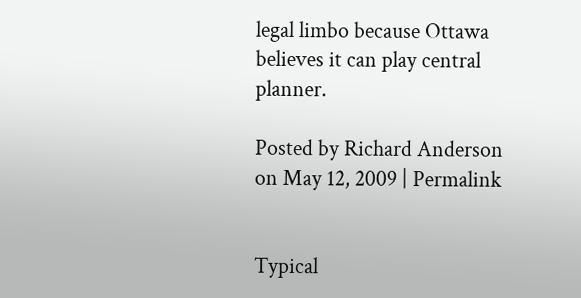legal limbo because Ottawa believes it can play central planner.

Posted by Richard Anderson on May 12, 2009 | Permalink


Typical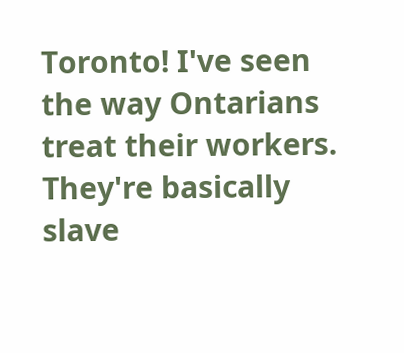Toronto! I've seen the way Ontarians treat their workers. They're basically slave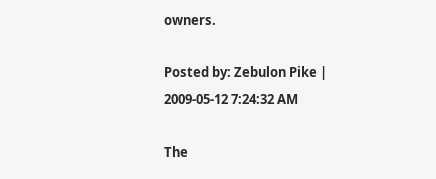owners.

Posted by: Zebulon Pike | 2009-05-12 7:24:32 AM

The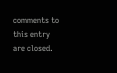comments to this entry are closed.